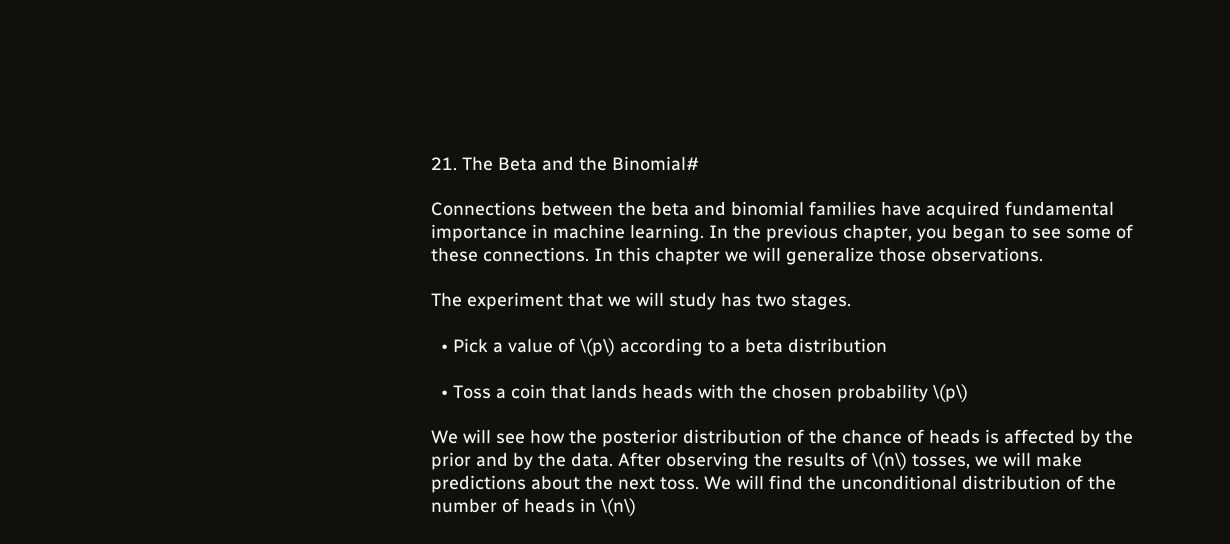21. The Beta and the Binomial#

Connections between the beta and binomial families have acquired fundamental importance in machine learning. In the previous chapter, you began to see some of these connections. In this chapter we will generalize those observations.

The experiment that we will study has two stages.

  • Pick a value of \(p\) according to a beta distribution

  • Toss a coin that lands heads with the chosen probability \(p\)

We will see how the posterior distribution of the chance of heads is affected by the prior and by the data. After observing the results of \(n\) tosses, we will make predictions about the next toss. We will find the unconditional distribution of the number of heads in \(n\)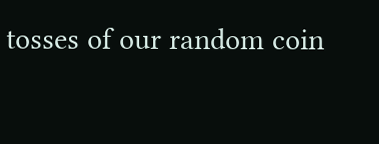tosses of our random coin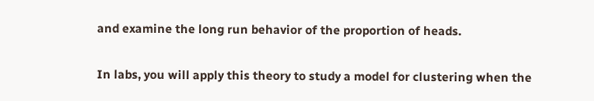and examine the long run behavior of the proportion of heads.

In labs, you will apply this theory to study a model for clustering when the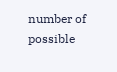number of possible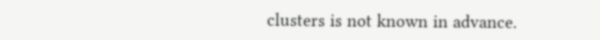clusters is not known in advance.